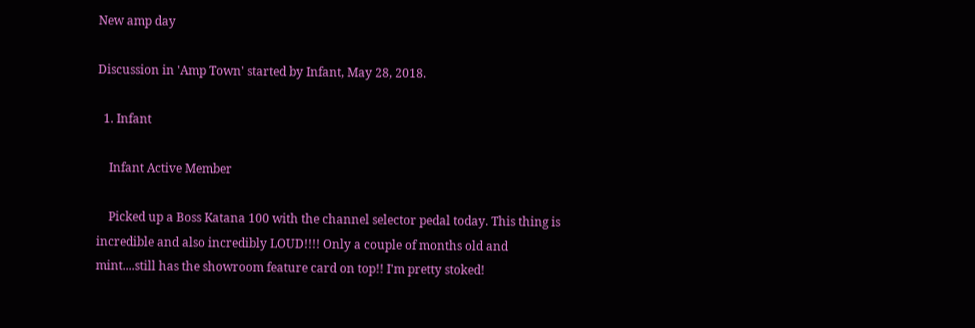New amp day

Discussion in 'Amp Town' started by Infant, May 28, 2018.

  1. Infant

    Infant Active Member

    Picked up a Boss Katana 100 with the channel selector pedal today. This thing is incredible and also incredibly LOUD!!!! Only a couple of months old and mint....still has the showroom feature card on top!! I'm pretty stoked!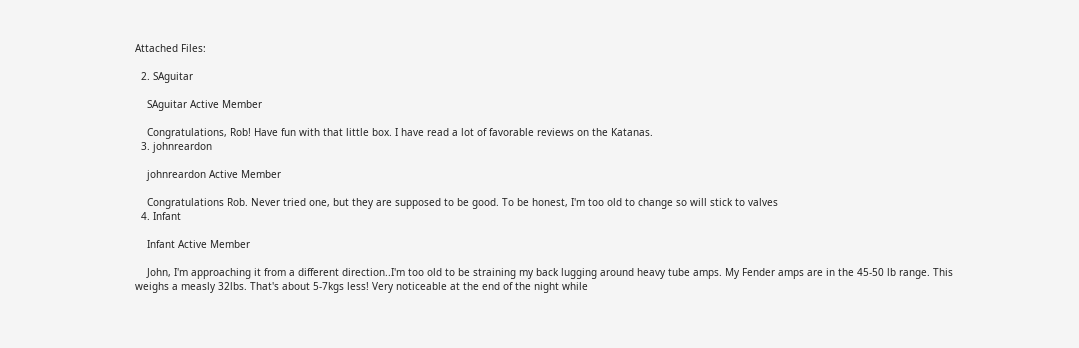Attached Files:

  2. SAguitar

    SAguitar Active Member

    Congratulations, Rob! Have fun with that little box. I have read a lot of favorable reviews on the Katanas.
  3. johnreardon

    johnreardon Active Member

    Congratulations Rob. Never tried one, but they are supposed to be good. To be honest, I'm too old to change so will stick to valves
  4. Infant

    Infant Active Member

    John, I'm approaching it from a different direction..I'm too old to be straining my back lugging around heavy tube amps. My Fender amps are in the 45-50 lb range. This weighs a measly 32lbs. That's about 5-7kgs less! Very noticeable at the end of the night while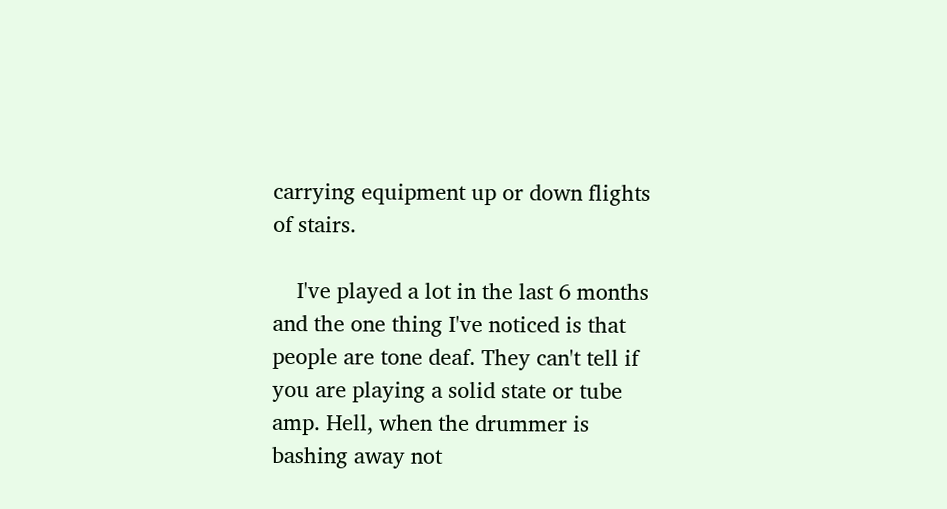carrying equipment up or down flights of stairs.

    I've played a lot in the last 6 months and the one thing I've noticed is that people are tone deaf. They can't tell if you are playing a solid state or tube amp. Hell, when the drummer is bashing away not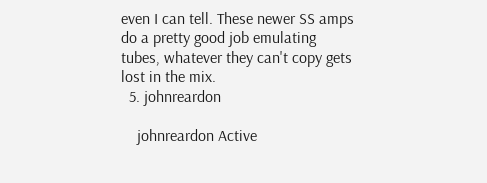even I can tell. These newer SS amps do a pretty good job emulating tubes, whatever they can't copy gets lost in the mix.
  5. johnreardon

    johnreardon Active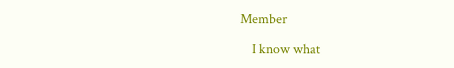Member

    I know what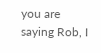you are saying Rob, I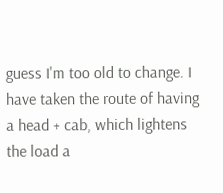guess I'm too old to change. I have taken the route of having a head + cab, which lightens the load a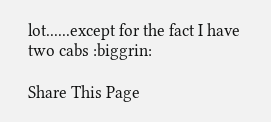lot......except for the fact I have two cabs :biggrin:

Share This Page